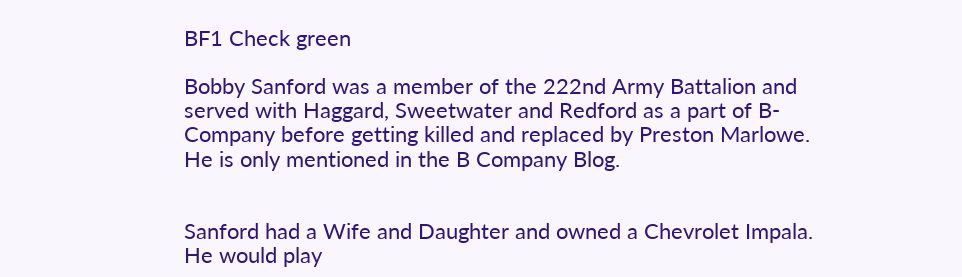BF1 Check green

Bobby Sanford was a member of the 222nd Army Battalion and served with Haggard, Sweetwater and Redford as a part of B-Company before getting killed and replaced by Preston Marlowe. He is only mentioned in the B Company Blog.


Sanford had a Wife and Daughter and owned a Chevrolet Impala. He would play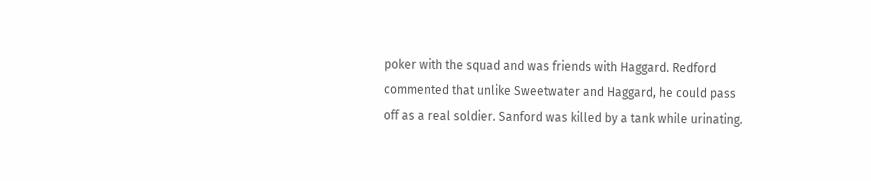poker with the squad and was friends with Haggard. Redford commented that unlike Sweetwater and Haggard, he could pass off as a real soldier. Sanford was killed by a tank while urinating.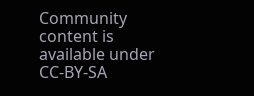Community content is available under CC-BY-SA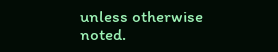unless otherwise noted.